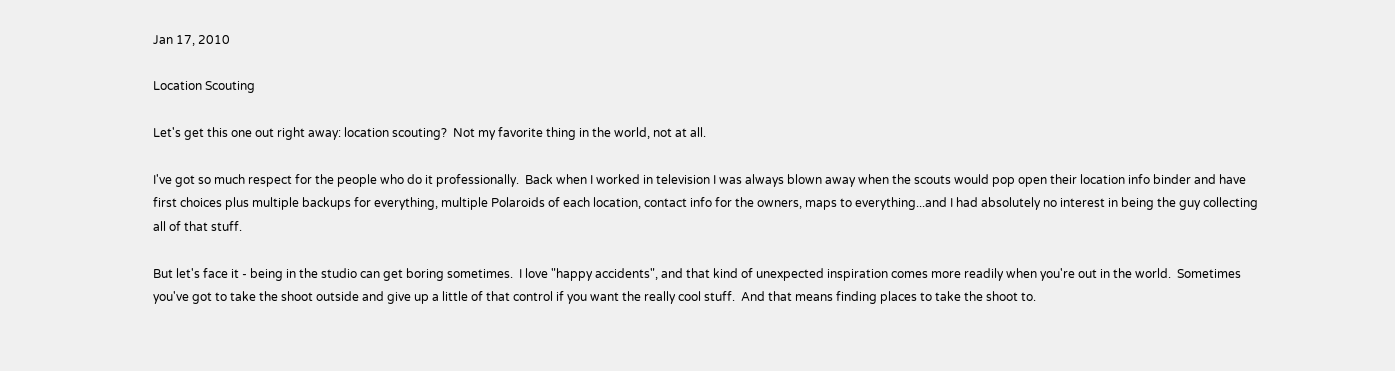Jan 17, 2010

Location Scouting

Let's get this one out right away: location scouting?  Not my favorite thing in the world, not at all.

I've got so much respect for the people who do it professionally.  Back when I worked in television I was always blown away when the scouts would pop open their location info binder and have first choices plus multiple backups for everything, multiple Polaroids of each location, contact info for the owners, maps to everything...and I had absolutely no interest in being the guy collecting all of that stuff.

But let's face it - being in the studio can get boring sometimes.  I love "happy accidents", and that kind of unexpected inspiration comes more readily when you're out in the world.  Sometimes you've got to take the shoot outside and give up a little of that control if you want the really cool stuff.  And that means finding places to take the shoot to.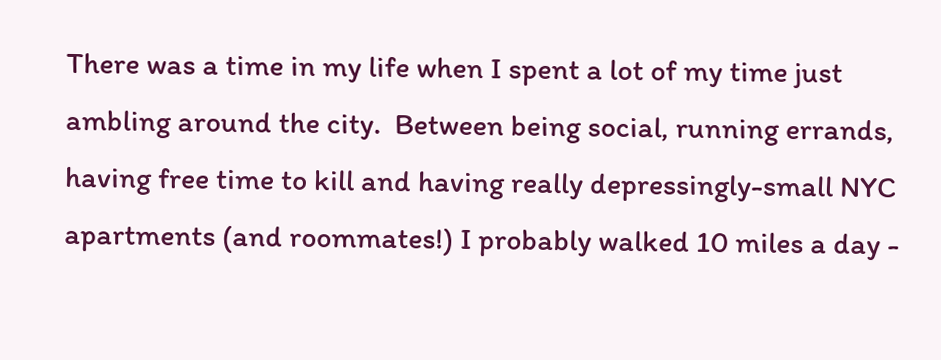There was a time in my life when I spent a lot of my time just ambling around the city.  Between being social, running errands, having free time to kill and having really depressingly-small NYC apartments (and roommates!) I probably walked 10 miles a day -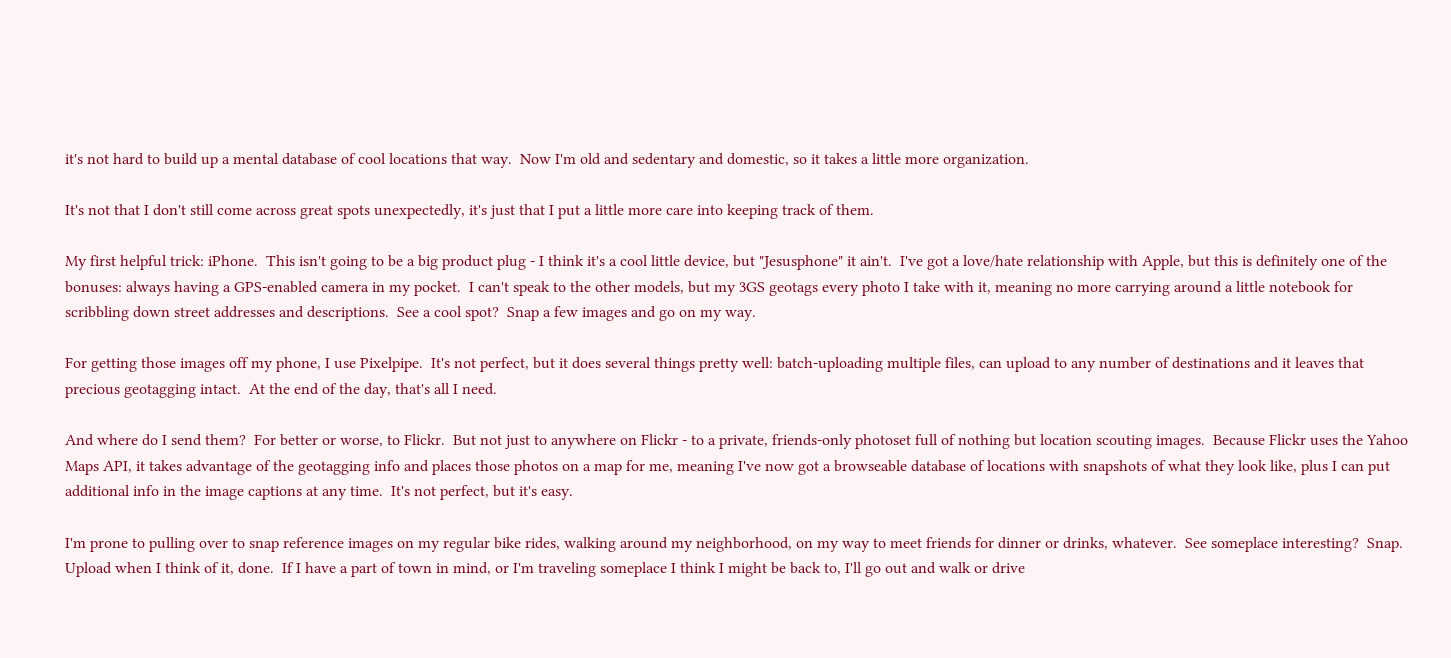it's not hard to build up a mental database of cool locations that way.  Now I'm old and sedentary and domestic, so it takes a little more organization.

It's not that I don't still come across great spots unexpectedly, it's just that I put a little more care into keeping track of them.

My first helpful trick: iPhone.  This isn't going to be a big product plug - I think it's a cool little device, but "Jesusphone" it ain't.  I've got a love/hate relationship with Apple, but this is definitely one of the bonuses: always having a GPS-enabled camera in my pocket.  I can't speak to the other models, but my 3GS geotags every photo I take with it, meaning no more carrying around a little notebook for scribbling down street addresses and descriptions.  See a cool spot?  Snap a few images and go on my way.

For getting those images off my phone, I use Pixelpipe.  It's not perfect, but it does several things pretty well: batch-uploading multiple files, can upload to any number of destinations and it leaves that precious geotagging intact.  At the end of the day, that's all I need.

And where do I send them?  For better or worse, to Flickr.  But not just to anywhere on Flickr - to a private, friends-only photoset full of nothing but location scouting images.  Because Flickr uses the Yahoo Maps API, it takes advantage of the geotagging info and places those photos on a map for me, meaning I've now got a browseable database of locations with snapshots of what they look like, plus I can put additional info in the image captions at any time.  It's not perfect, but it's easy.

I'm prone to pulling over to snap reference images on my regular bike rides, walking around my neighborhood, on my way to meet friends for dinner or drinks, whatever.  See someplace interesting?  Snap.  Upload when I think of it, done.  If I have a part of town in mind, or I'm traveling someplace I think I might be back to, I'll go out and walk or drive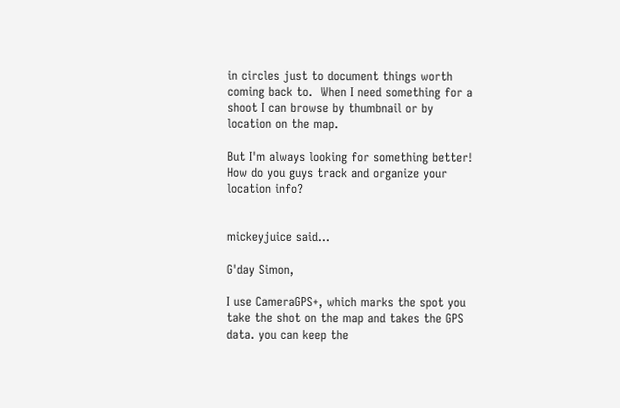in circles just to document things worth coming back to.  When I need something for a shoot I can browse by thumbnail or by location on the map.

But I'm always looking for something better!  How do you guys track and organize your location info?


mickeyjuice said...

G'day Simon,

I use CameraGPS+, which marks the spot you take the shot on the map and takes the GPS data. you can keep the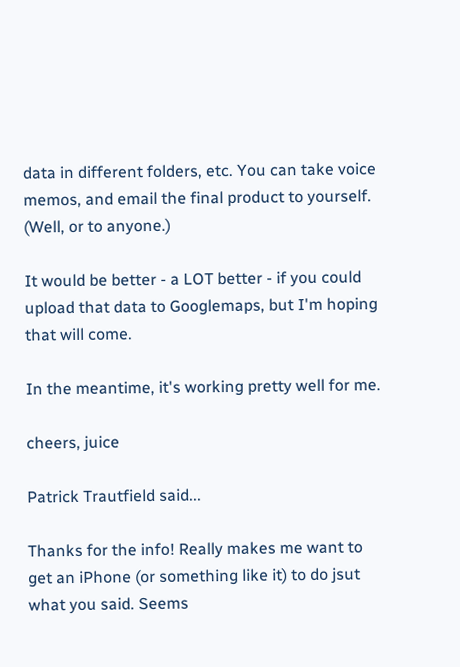data in different folders, etc. You can take voice memos, and email the final product to yourself. (Well, or to anyone.)

It would be better - a LOT better - if you could upload that data to Googlemaps, but I'm hoping that will come.

In the meantime, it's working pretty well for me.

cheers, juice

Patrick Trautfield said...

Thanks for the info! Really makes me want to get an iPhone (or something like it) to do jsut what you said. Seems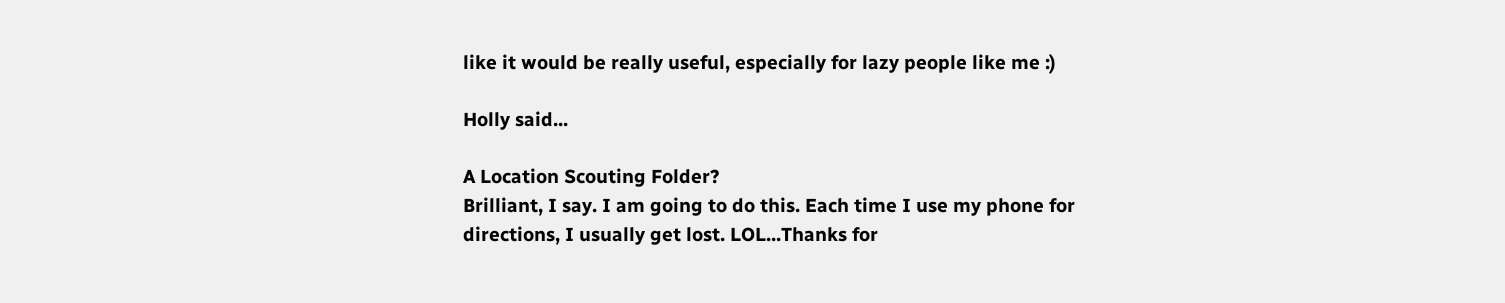like it would be really useful, especially for lazy people like me :)

Holly said...

A Location Scouting Folder?
Brilliant, I say. I am going to do this. Each time I use my phone for directions, I usually get lost. LOL...Thanks for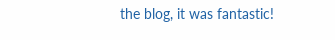the blog, it was fantastic!